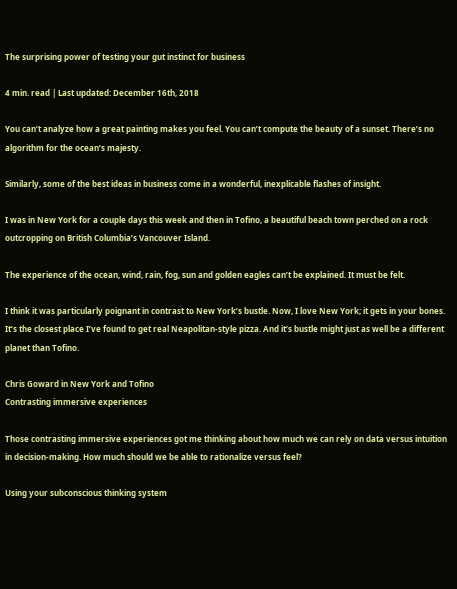The surprising power of testing your gut instinct for business

4 min. read | Last updated: December 16th, 2018

You can’t analyze how a great painting makes you feel. You can’t compute the beauty of a sunset. There’s no algorithm for the ocean’s majesty.

Similarly, some of the best ideas in business come in a wonderful, inexplicable flashes of insight.

I was in New York for a couple days this week and then in Tofino, a beautiful beach town perched on a rock outcropping on British Columbia’s Vancouver Island.

The experience of the ocean, wind, rain, fog, sun and golden eagles can’t be explained. It must be felt.

I think it was particularly poignant in contrast to New York’s bustle. Now, I love New York; it gets in your bones. It’s the closest place I’ve found to get real Neapolitan-style pizza. And it’s bustle might just as well be a different planet than Tofino.

Chris Goward in New York and Tofino
Contrasting immersive experiences

Those contrasting immersive experiences got me thinking about how much we can rely on data versus intuition in decision-making. How much should we be able to rationalize versus feel?

Using your subconscious thinking system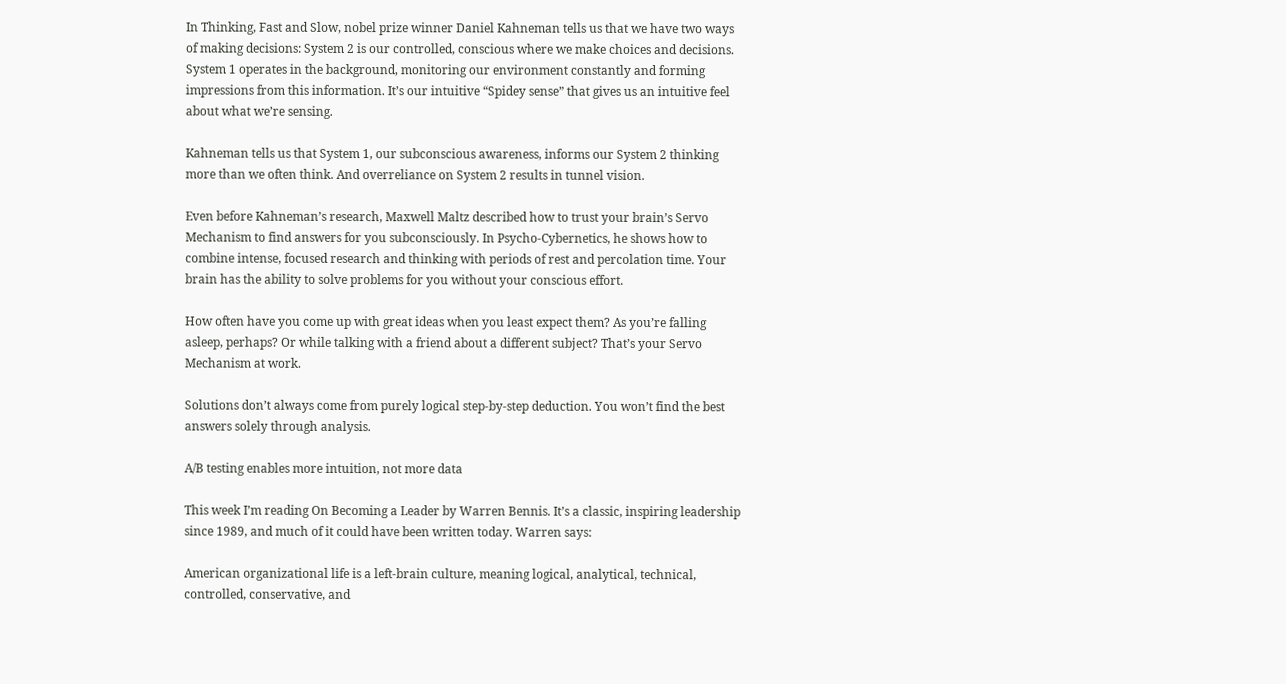In Thinking, Fast and Slow, nobel prize winner Daniel Kahneman tells us that we have two ways of making decisions: System 2 is our controlled, conscious where we make choices and decisions. System 1 operates in the background, monitoring our environment constantly and forming impressions from this information. It’s our intuitive “Spidey sense” that gives us an intuitive feel about what we’re sensing.

Kahneman tells us that System 1, our subconscious awareness, informs our System 2 thinking more than we often think. And overreliance on System 2 results in tunnel vision.

Even before Kahneman’s research, Maxwell Maltz described how to trust your brain’s Servo Mechanism to find answers for you subconsciously. In Psycho-Cybernetics, he shows how to combine intense, focused research and thinking with periods of rest and percolation time. Your brain has the ability to solve problems for you without your conscious effort.

How often have you come up with great ideas when you least expect them? As you’re falling asleep, perhaps? Or while talking with a friend about a different subject? That’s your Servo Mechanism at work.

Solutions don’t always come from purely logical step-by-step deduction. You won’t find the best answers solely through analysis.

A/B testing enables more intuition, not more data

This week I’m reading On Becoming a Leader by Warren Bennis. It’s a classic, inspiring leadership since 1989, and much of it could have been written today. Warren says:

American organizational life is a left-brain culture, meaning logical, analytical, technical, controlled, conservative, and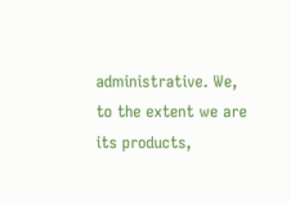administrative. We, to the extent we are its products,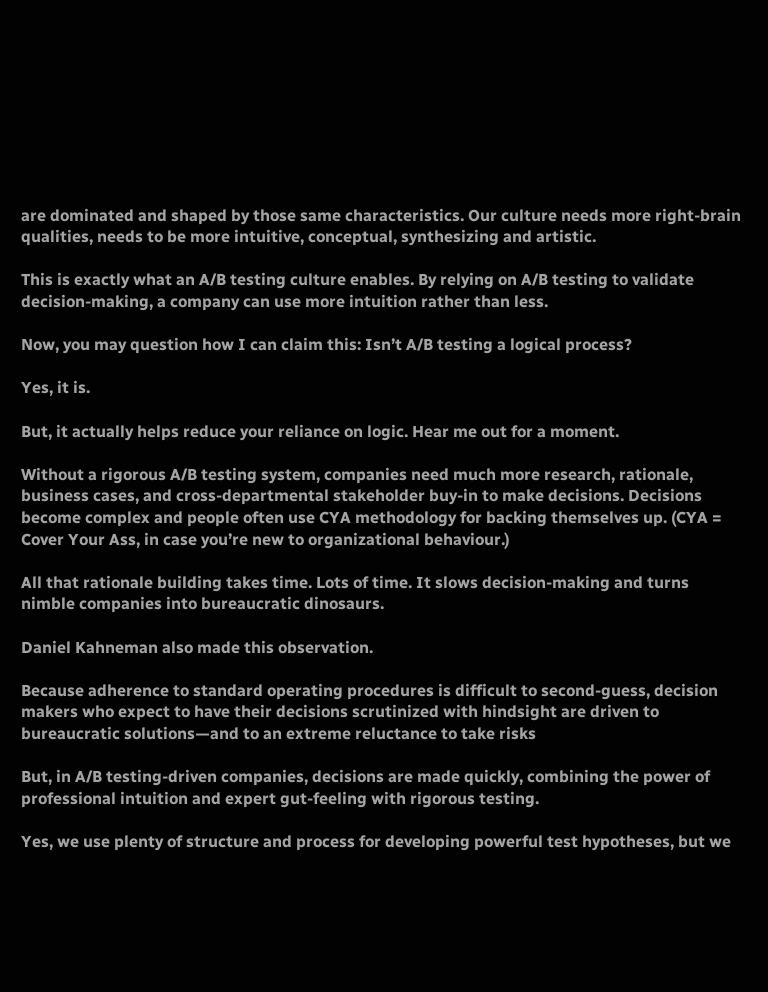are dominated and shaped by those same characteristics. Our culture needs more right-brain qualities, needs to be more intuitive, conceptual, synthesizing and artistic.

This is exactly what an A/B testing culture enables. By relying on A/B testing to validate decision-making, a company can use more intuition rather than less.

Now, you may question how I can claim this: Isn’t A/B testing a logical process?

Yes, it is.

But, it actually helps reduce your reliance on logic. Hear me out for a moment.

Without a rigorous A/B testing system, companies need much more research, rationale, business cases, and cross-departmental stakeholder buy-in to make decisions. Decisions become complex and people often use CYA methodology for backing themselves up. (CYA = Cover Your Ass, in case you’re new to organizational behaviour.)

All that rationale building takes time. Lots of time. It slows decision-making and turns nimble companies into bureaucratic dinosaurs.

Daniel Kahneman also made this observation.

Because adherence to standard operating procedures is difficult to second-guess, decision makers who expect to have their decisions scrutinized with hindsight are driven to bureaucratic solutions—and to an extreme reluctance to take risks

But, in A/B testing-driven companies, decisions are made quickly, combining the power of professional intuition and expert gut-feeling with rigorous testing.

Yes, we use plenty of structure and process for developing powerful test hypotheses, but we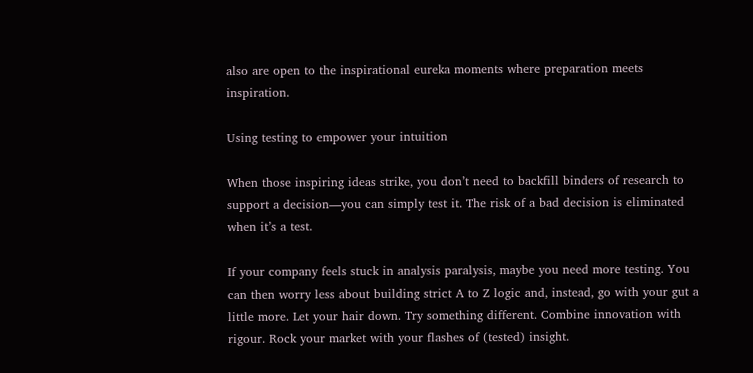also are open to the inspirational eureka moments where preparation meets inspiration.

Using testing to empower your intuition

When those inspiring ideas strike, you don’t need to backfill binders of research to support a decision—you can simply test it. The risk of a bad decision is eliminated when it’s a test.

If your company feels stuck in analysis paralysis, maybe you need more testing. You can then worry less about building strict A to Z logic and, instead, go with your gut a little more. Let your hair down. Try something different. Combine innovation with rigour. Rock your market with your flashes of (tested) insight.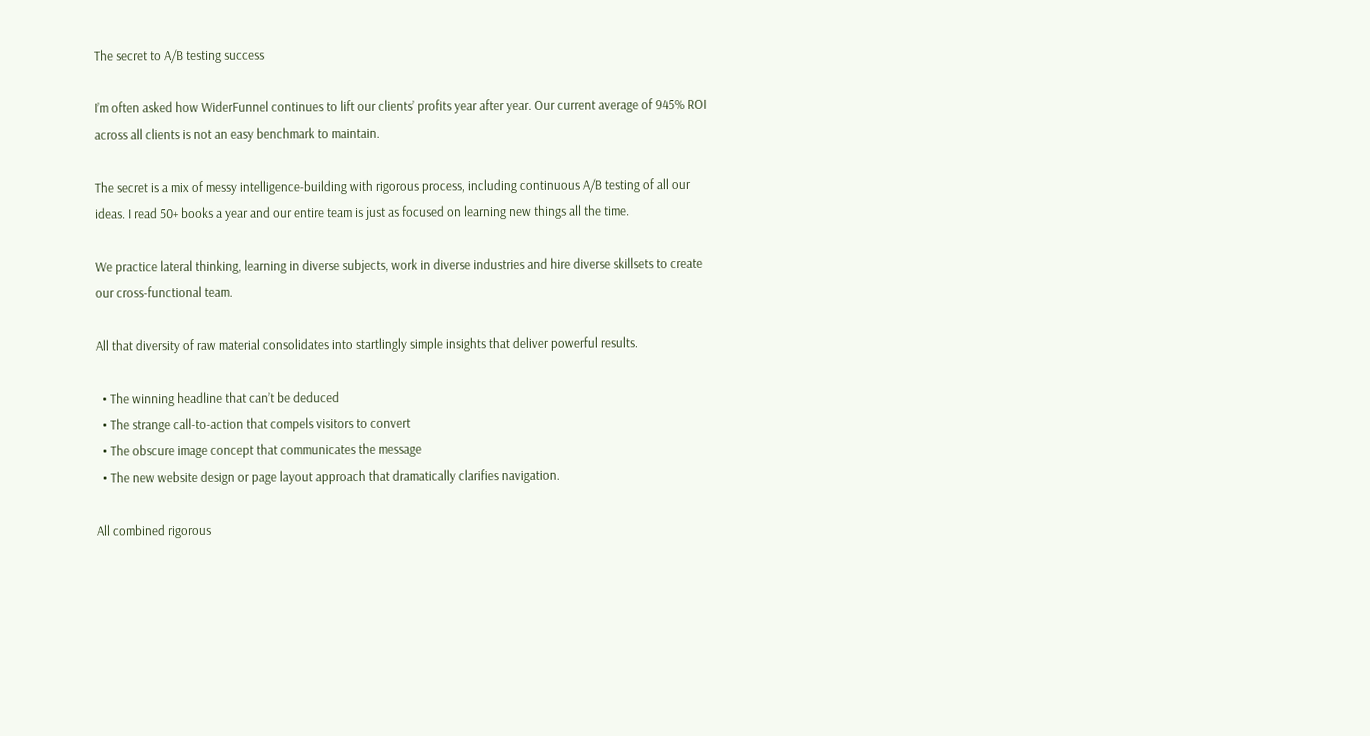The secret to A/B testing success

I’m often asked how WiderFunnel continues to lift our clients’ profits year after year. Our current average of 945% ROI across all clients is not an easy benchmark to maintain.

The secret is a mix of messy intelligence-building with rigorous process, including continuous A/B testing of all our ideas. I read 50+ books a year and our entire team is just as focused on learning new things all the time.

We practice lateral thinking, learning in diverse subjects, work in diverse industries and hire diverse skillsets to create our cross-functional team.

All that diversity of raw material consolidates into startlingly simple insights that deliver powerful results.

  • The winning headline that can’t be deduced
  • The strange call-to-action that compels visitors to convert
  • The obscure image concept that communicates the message
  • The new website design or page layout approach that dramatically clarifies navigation.

All combined rigorous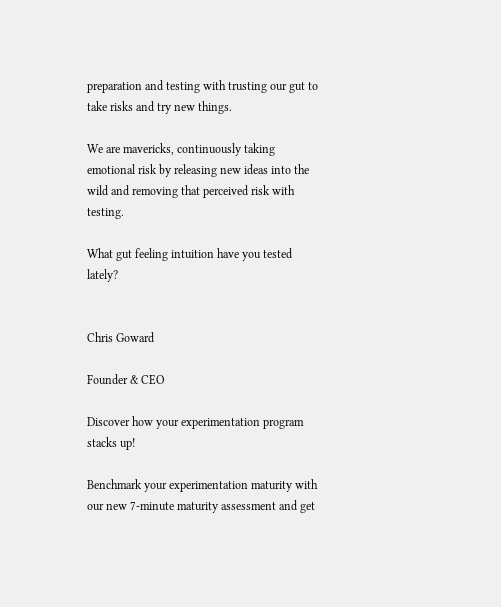preparation and testing with trusting our gut to take risks and try new things.

We are mavericks, continuously taking emotional risk by releasing new ideas into the wild and removing that perceived risk with testing.

What gut feeling intuition have you tested lately?


Chris Goward

Founder & CEO

Discover how your experimentation program stacks up!

Benchmark your experimentation maturity with our new 7-minute maturity assessment and get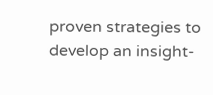proven strategies to develop an insight-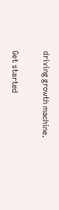driving growth machine.

Get started